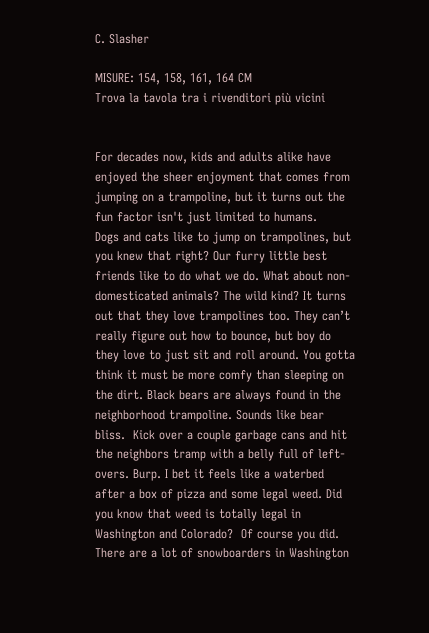C. Slasher

MISURE: 154, 158, 161, 164 CM
Trova la tavola tra i rivenditori più vicini


For decades now, kids and adults alike have enjoyed the sheer enjoyment that comes from jumping on a trampoline, but it turns out the fun factor isn't just limited to humans.
Dogs and cats like to jump on trampolines, but you knew that right? Our furry little best friends like to do what we do. What about non-domesticated animals? The wild kind? It turns out that they love trampolines too. They can’t really figure out how to bounce, but boy do they love to just sit and roll around. You gotta think it must be more comfy than sleeping on the dirt. Black bears are always found in the neighborhood trampoline. Sounds like bear bliss.  Kick over a couple garbage cans and hit the neighbors tramp with a belly full of left-overs. Burp. I bet it feels like a waterbed after a box of pizza and some legal weed. Did you know that weed is totally legal in Washington and Colorado?  Of course you did. There are a lot of snowboarders in Washington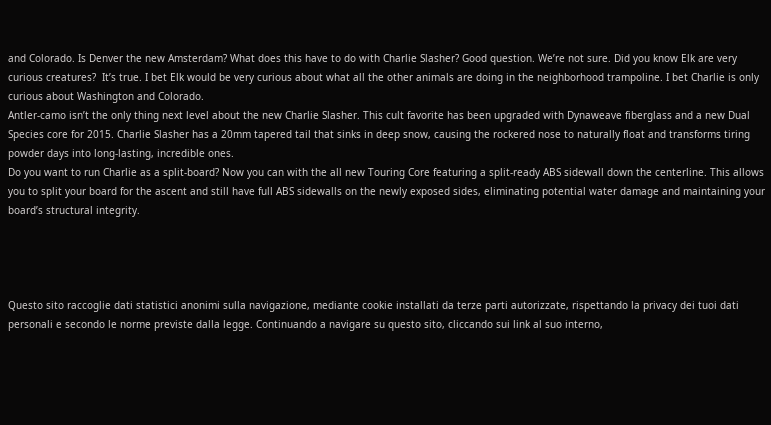and Colorado. Is Denver the new Amsterdam? What does this have to do with Charlie Slasher? Good question. We’re not sure. Did you know Elk are very curious creatures?  It’s true. I bet Elk would be very curious about what all the other animals are doing in the neighborhood trampoline. I bet Charlie is only curious about Washington and Colorado.
Antler-camo isn’t the only thing next level about the new Charlie Slasher. This cult favorite has been upgraded with Dynaweave fiberglass and a new Dual Species core for 2015. Charlie Slasher has a 20mm tapered tail that sinks in deep snow, causing the rockered nose to naturally float and transforms tiring powder days into long-lasting, incredible ones.
Do you want to run Charlie as a split-board? Now you can with the all new Touring Core featuring a split-ready ABS sidewall down the centerline. This allows you to split your board for the ascent and still have full ABS sidewalls on the newly exposed sides, eliminating potential water damage and maintaining your board’s structural integrity.




Questo sito raccoglie dati statistici anonimi sulla navigazione, mediante cookie installati da terze parti autorizzate, rispettando la privacy dei tuoi dati personali e secondo le norme previste dalla legge. Continuando a navigare su questo sito, cliccando sui link al suo interno,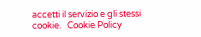accetti il servizio e gli stessi cookie.   Cookie Policy